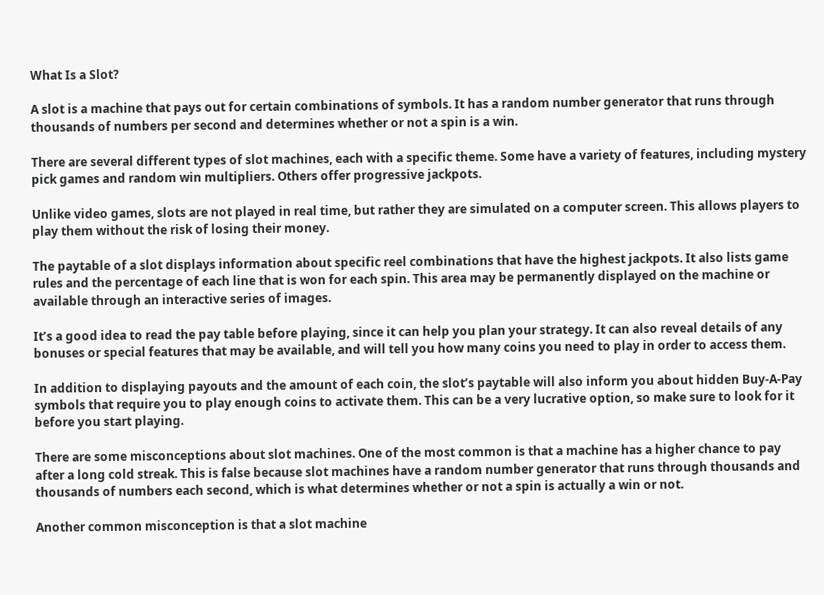What Is a Slot?

A slot is a machine that pays out for certain combinations of symbols. It has a random number generator that runs through thousands of numbers per second and determines whether or not a spin is a win.

There are several different types of slot machines, each with a specific theme. Some have a variety of features, including mystery pick games and random win multipliers. Others offer progressive jackpots.

Unlike video games, slots are not played in real time, but rather they are simulated on a computer screen. This allows players to play them without the risk of losing their money.

The paytable of a slot displays information about specific reel combinations that have the highest jackpots. It also lists game rules and the percentage of each line that is won for each spin. This area may be permanently displayed on the machine or available through an interactive series of images.

It’s a good idea to read the pay table before playing, since it can help you plan your strategy. It can also reveal details of any bonuses or special features that may be available, and will tell you how many coins you need to play in order to access them.

In addition to displaying payouts and the amount of each coin, the slot’s paytable will also inform you about hidden Buy-A-Pay symbols that require you to play enough coins to activate them. This can be a very lucrative option, so make sure to look for it before you start playing.

There are some misconceptions about slot machines. One of the most common is that a machine has a higher chance to pay after a long cold streak. This is false because slot machines have a random number generator that runs through thousands and thousands of numbers each second, which is what determines whether or not a spin is actually a win or not.

Another common misconception is that a slot machine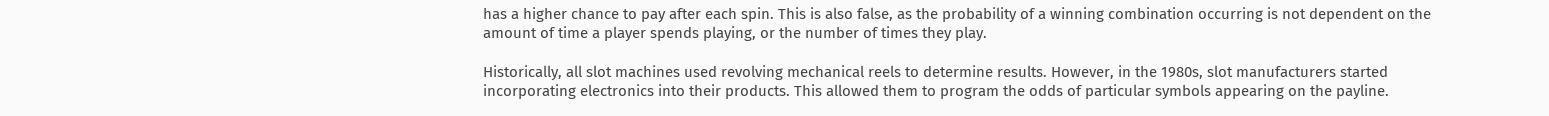has a higher chance to pay after each spin. This is also false, as the probability of a winning combination occurring is not dependent on the amount of time a player spends playing, or the number of times they play.

Historically, all slot machines used revolving mechanical reels to determine results. However, in the 1980s, slot manufacturers started incorporating electronics into their products. This allowed them to program the odds of particular symbols appearing on the payline.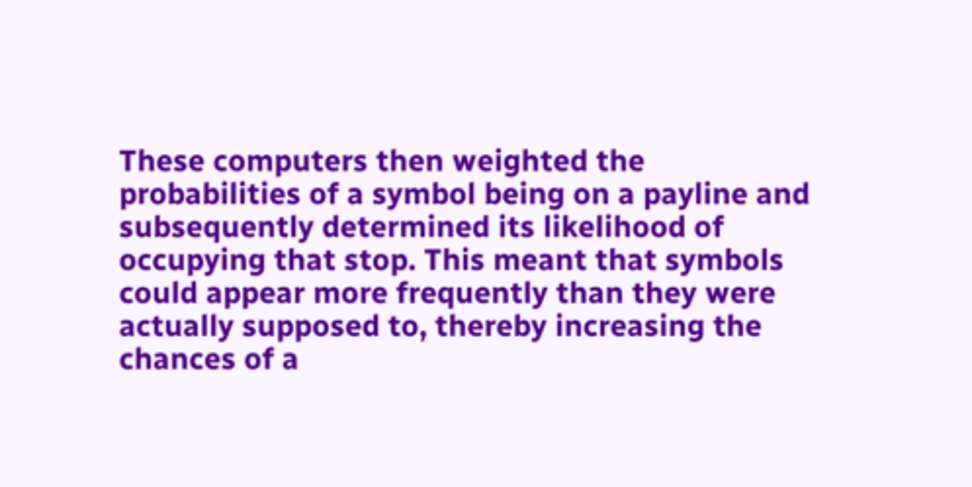These computers then weighted the probabilities of a symbol being on a payline and subsequently determined its likelihood of occupying that stop. This meant that symbols could appear more frequently than they were actually supposed to, thereby increasing the chances of a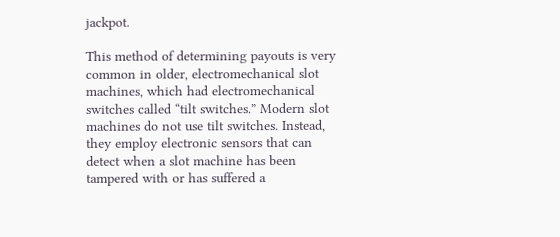jackpot.

This method of determining payouts is very common in older, electromechanical slot machines, which had electromechanical switches called “tilt switches.” Modern slot machines do not use tilt switches. Instead, they employ electronic sensors that can detect when a slot machine has been tampered with or has suffered a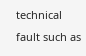technical fault such as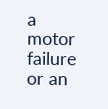a motor failure or an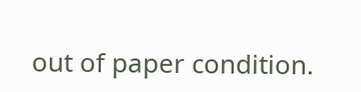out of paper condition.